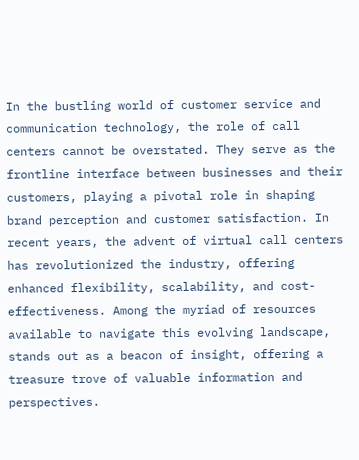In the bustling world of customer service and communication technology, the role of call centers cannot be overstated. They serve as the frontline interface between businesses and their customers, playing a pivotal role in shaping brand perception and customer satisfaction. In recent years, the advent of virtual call centers has revolutionized the industry, offering enhanced flexibility, scalability, and cost-effectiveness. Among the myriad of resources available to navigate this evolving landscape, stands out as a beacon of insight, offering a treasure trove of valuable information and perspectives.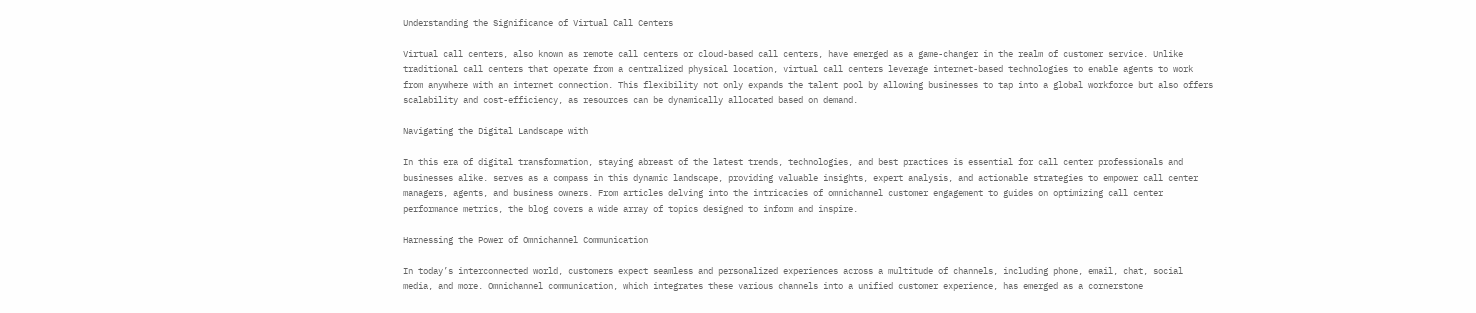Understanding the Significance of Virtual Call Centers

Virtual call centers, also known as remote call centers or cloud-based call centers, have emerged as a game-changer in the realm of customer service. Unlike traditional call centers that operate from a centralized physical location, virtual call centers leverage internet-based technologies to enable agents to work from anywhere with an internet connection. This flexibility not only expands the talent pool by allowing businesses to tap into a global workforce but also offers scalability and cost-efficiency, as resources can be dynamically allocated based on demand.

Navigating the Digital Landscape with

In this era of digital transformation, staying abreast of the latest trends, technologies, and best practices is essential for call center professionals and businesses alike. serves as a compass in this dynamic landscape, providing valuable insights, expert analysis, and actionable strategies to empower call center managers, agents, and business owners. From articles delving into the intricacies of omnichannel customer engagement to guides on optimizing call center performance metrics, the blog covers a wide array of topics designed to inform and inspire.

Harnessing the Power of Omnichannel Communication

In today’s interconnected world, customers expect seamless and personalized experiences across a multitude of channels, including phone, email, chat, social media, and more. Omnichannel communication, which integrates these various channels into a unified customer experience, has emerged as a cornerstone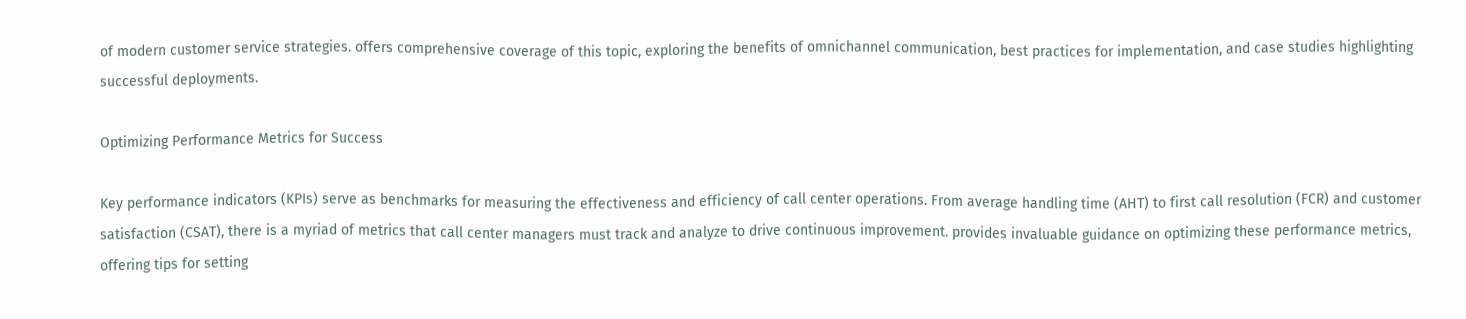of modern customer service strategies. offers comprehensive coverage of this topic, exploring the benefits of omnichannel communication, best practices for implementation, and case studies highlighting successful deployments.

Optimizing Performance Metrics for Success

Key performance indicators (KPIs) serve as benchmarks for measuring the effectiveness and efficiency of call center operations. From average handling time (AHT) to first call resolution (FCR) and customer satisfaction (CSAT), there is a myriad of metrics that call center managers must track and analyze to drive continuous improvement. provides invaluable guidance on optimizing these performance metrics, offering tips for setting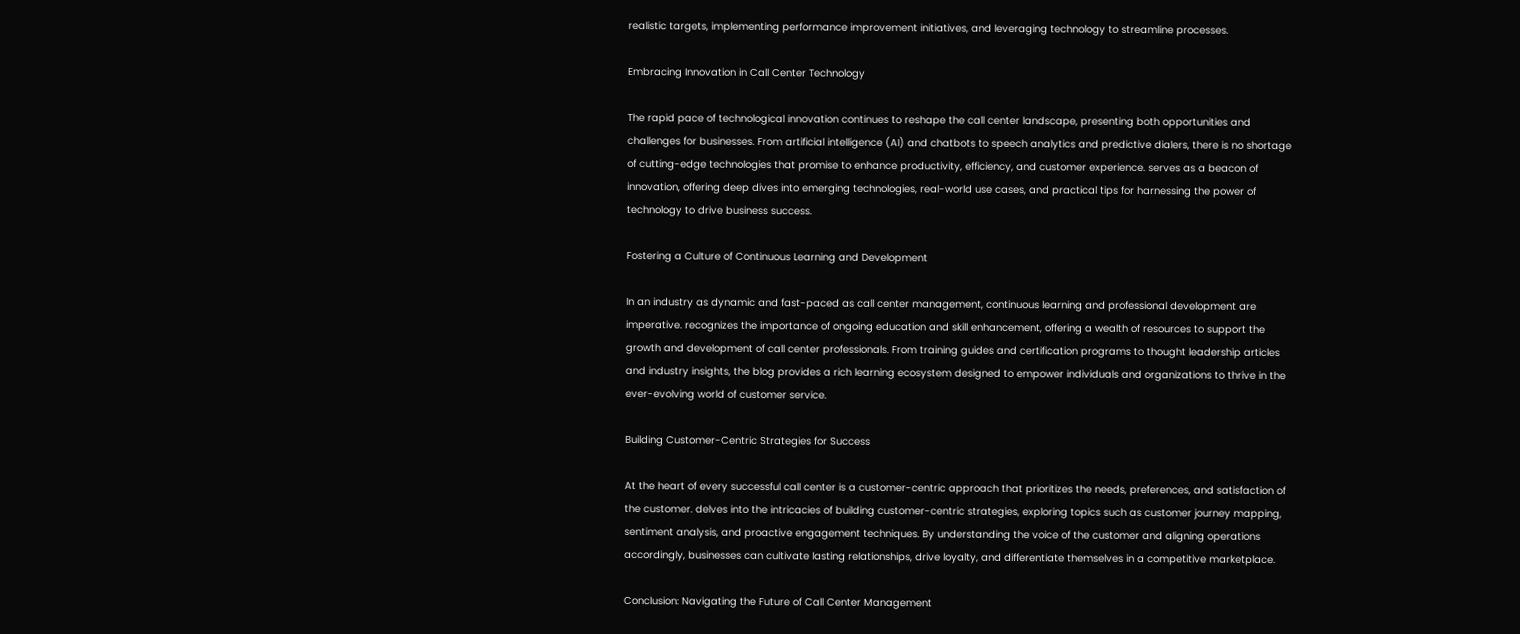realistic targets, implementing performance improvement initiatives, and leveraging technology to streamline processes.

Embracing Innovation in Call Center Technology

The rapid pace of technological innovation continues to reshape the call center landscape, presenting both opportunities and challenges for businesses. From artificial intelligence (AI) and chatbots to speech analytics and predictive dialers, there is no shortage of cutting-edge technologies that promise to enhance productivity, efficiency, and customer experience. serves as a beacon of innovation, offering deep dives into emerging technologies, real-world use cases, and practical tips for harnessing the power of technology to drive business success.

Fostering a Culture of Continuous Learning and Development

In an industry as dynamic and fast-paced as call center management, continuous learning and professional development are imperative. recognizes the importance of ongoing education and skill enhancement, offering a wealth of resources to support the growth and development of call center professionals. From training guides and certification programs to thought leadership articles and industry insights, the blog provides a rich learning ecosystem designed to empower individuals and organizations to thrive in the ever-evolving world of customer service.

Building Customer-Centric Strategies for Success

At the heart of every successful call center is a customer-centric approach that prioritizes the needs, preferences, and satisfaction of the customer. delves into the intricacies of building customer-centric strategies, exploring topics such as customer journey mapping, sentiment analysis, and proactive engagement techniques. By understanding the voice of the customer and aligning operations accordingly, businesses can cultivate lasting relationships, drive loyalty, and differentiate themselves in a competitive marketplace.

Conclusion: Navigating the Future of Call Center Management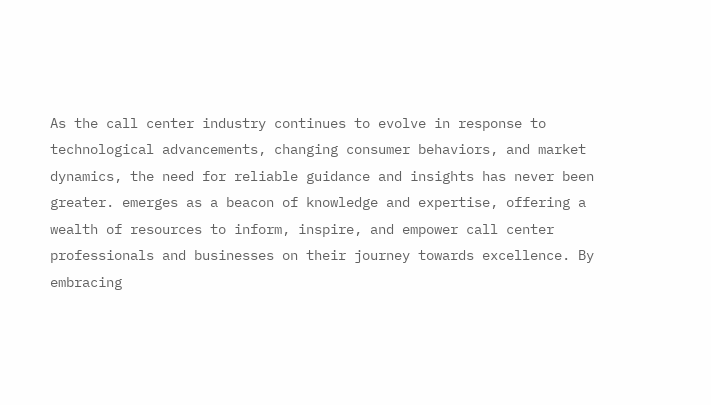As the call center industry continues to evolve in response to technological advancements, changing consumer behaviors, and market dynamics, the need for reliable guidance and insights has never been greater. emerges as a beacon of knowledge and expertise, offering a wealth of resources to inform, inspire, and empower call center professionals and businesses on their journey towards excellence. By embracing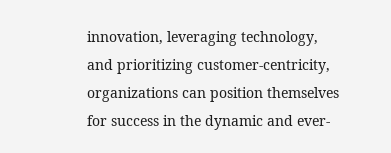innovation, leveraging technology, and prioritizing customer-centricity, organizations can position themselves for success in the dynamic and ever-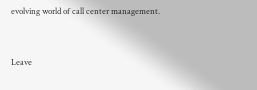evolving world of call center management.


Leave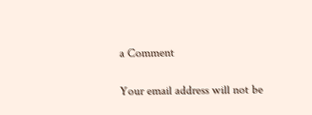a Comment

Your email address will not be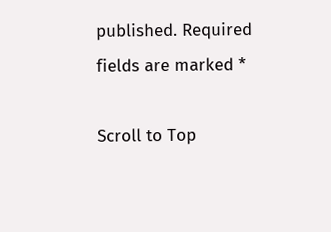published. Required fields are marked *

Scroll to Top